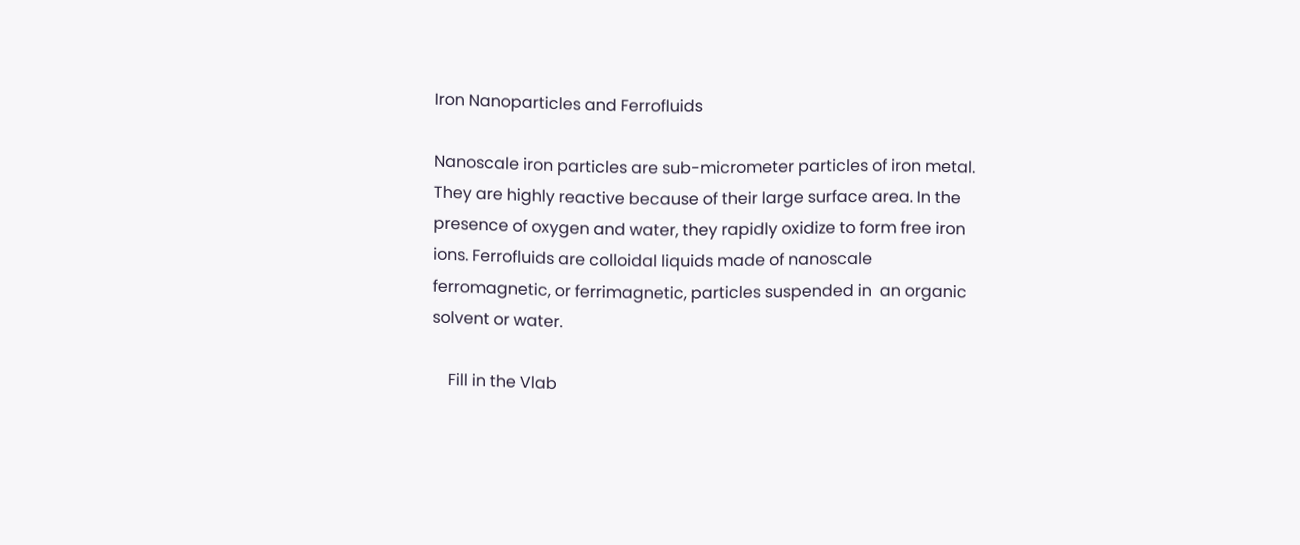Iron Nanoparticles and Ferrofluids

Nanoscale iron particles are sub-micrometer particles of iron metal. They are highly reactive because of their large surface area. In the presence of oxygen and water, they rapidly oxidize to form free iron ions. Ferrofluids are colloidal liquids made of nanoscale ferromagnetic, or ferrimagnetic, particles suspended in  an organic solvent or water.

    Fill in the Vlab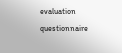evaluation questionnaire